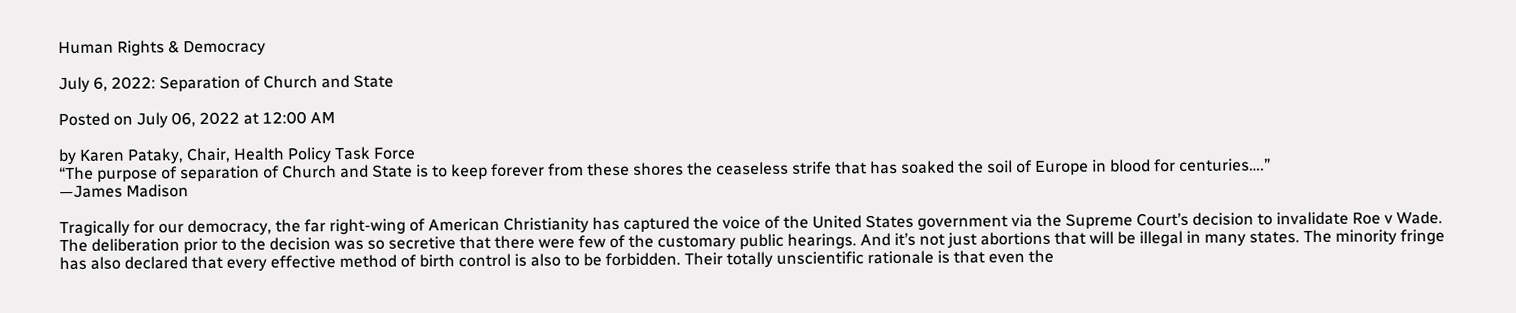Human Rights & Democracy

July 6, 2022: Separation of Church and State

Posted on July 06, 2022 at 12:00 AM

by Karen Pataky, Chair, Health Policy Task Force
“The purpose of separation of Church and State is to keep forever from these shores the ceaseless strife that has soaked the soil of Europe in blood for centuries….”
—James Madison

Tragically for our democracy, the far right-wing of American Christianity has captured the voice of the United States government via the Supreme Court’s decision to invalidate Roe v Wade. The deliberation prior to the decision was so secretive that there were few of the customary public hearings. And it’s not just abortions that will be illegal in many states. The minority fringe has also declared that every effective method of birth control is also to be forbidden. Their totally unscientific rationale is that even the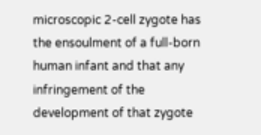microscopic 2-cell zygote has the ensoulment of a full-born human infant and that any infringement of the development of that zygote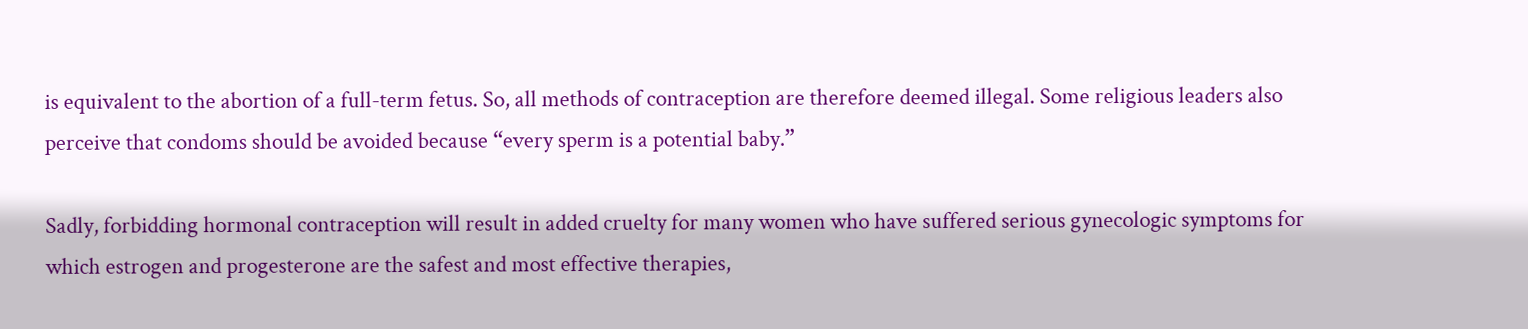is equivalent to the abortion of a full-term fetus. So, all methods of contraception are therefore deemed illegal. Some religious leaders also perceive that condoms should be avoided because “every sperm is a potential baby.”

Sadly, forbidding hormonal contraception will result in added cruelty for many women who have suffered serious gynecologic symptoms for which estrogen and progesterone are the safest and most effective therapies,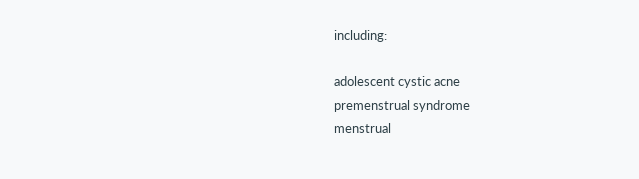including:

adolescent cystic acne
premenstrual syndrome
menstrual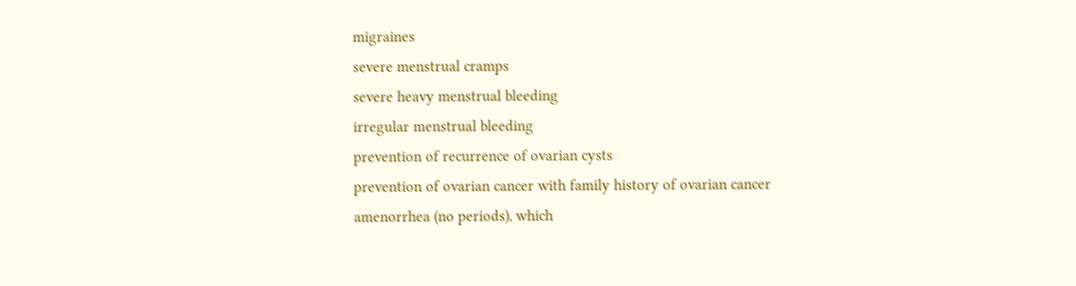migraines
severe menstrual cramps
severe heavy menstrual bleeding
irregular menstrual bleeding
prevention of recurrence of ovarian cysts
prevention of ovarian cancer with family history of ovarian cancer
amenorrhea (no periods), which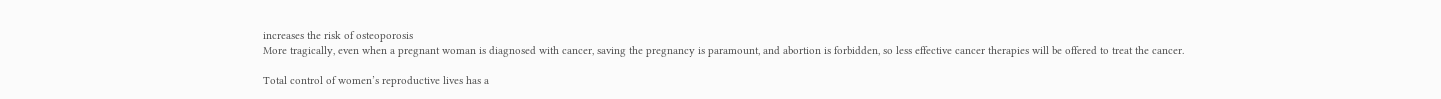increases the risk of osteoporosis
More tragically, even when a pregnant woman is diagnosed with cancer, saving the pregnancy is paramount, and abortion is forbidden, so less effective cancer therapies will be offered to treat the cancer.

Total control of women’s reproductive lives has a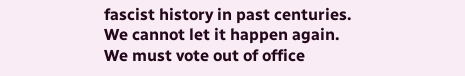fascist history in past centuries. We cannot let it happen again. We must vote out of office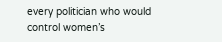every politician who would control women’s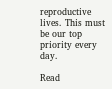reproductive lives. This must be our top priority every day.

Read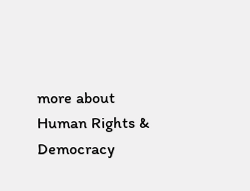more about Human Rights & Democracy